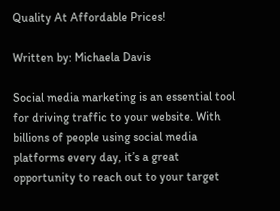Quality At Affordable Prices!

Written by: Michaela Davis

Social media marketing is an essential tool for driving traffic to your website. With billions of people using social media platforms every day, it’s a great opportunity to reach out to your target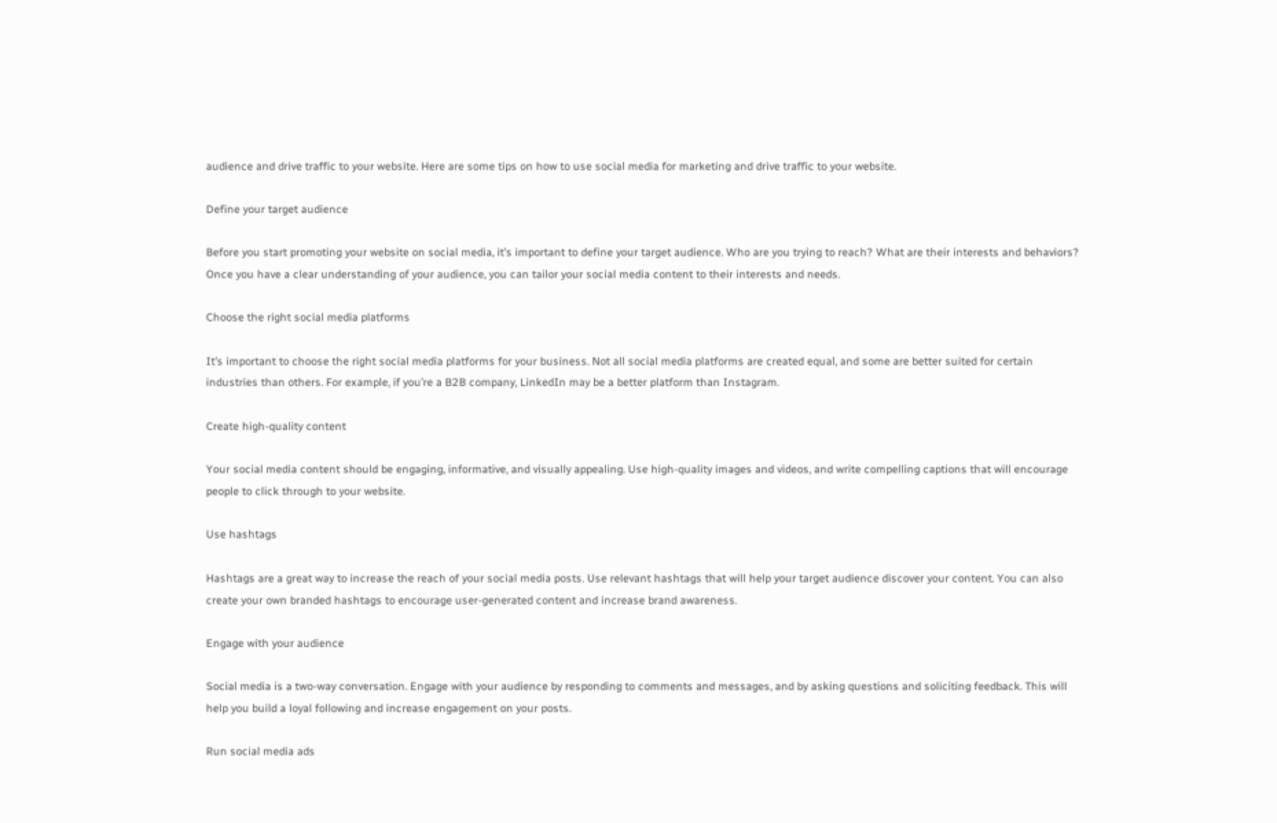audience and drive traffic to your website. Here are some tips on how to use social media for marketing and drive traffic to your website.

Define your target audience

Before you start promoting your website on social media, it’s important to define your target audience. Who are you trying to reach? What are their interests and behaviors? Once you have a clear understanding of your audience, you can tailor your social media content to their interests and needs.

Choose the right social media platforms

It’s important to choose the right social media platforms for your business. Not all social media platforms are created equal, and some are better suited for certain industries than others. For example, if you’re a B2B company, LinkedIn may be a better platform than Instagram.

Create high-quality content

Your social media content should be engaging, informative, and visually appealing. Use high-quality images and videos, and write compelling captions that will encourage people to click through to your website.

Use hashtags

Hashtags are a great way to increase the reach of your social media posts. Use relevant hashtags that will help your target audience discover your content. You can also create your own branded hashtags to encourage user-generated content and increase brand awareness.

Engage with your audience

Social media is a two-way conversation. Engage with your audience by responding to comments and messages, and by asking questions and soliciting feedback. This will help you build a loyal following and increase engagement on your posts.

Run social media ads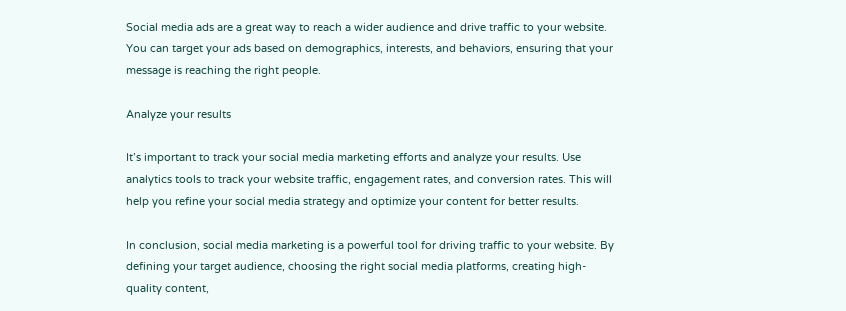Social media ads are a great way to reach a wider audience and drive traffic to your website. You can target your ads based on demographics, interests, and behaviors, ensuring that your message is reaching the right people.

Analyze your results

It’s important to track your social media marketing efforts and analyze your results. Use analytics tools to track your website traffic, engagement rates, and conversion rates. This will help you refine your social media strategy and optimize your content for better results.

In conclusion, social media marketing is a powerful tool for driving traffic to your website. By defining your target audience, choosing the right social media platforms, creating high-quality content,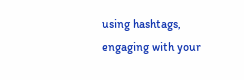using hashtags, engaging with your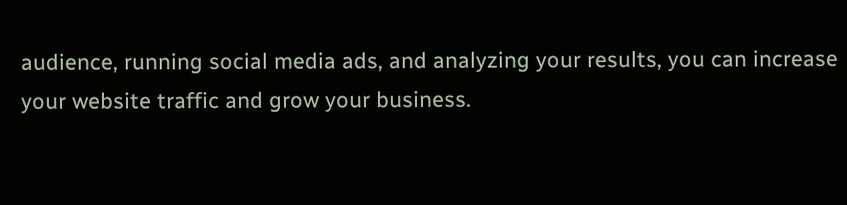audience, running social media ads, and analyzing your results, you can increase your website traffic and grow your business.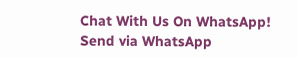Chat With Us On WhatsApp!
Send via WhatsApp